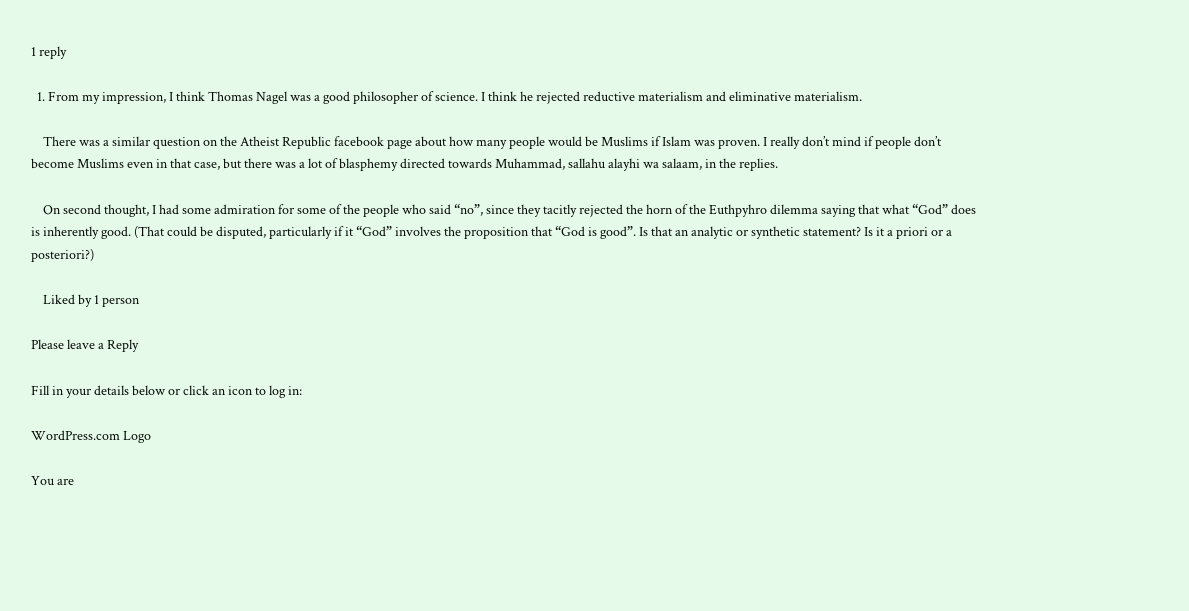1 reply

  1. From my impression, I think Thomas Nagel was a good philosopher of science. I think he rejected reductive materialism and eliminative materialism.

    There was a similar question on the Atheist Republic facebook page about how many people would be Muslims if Islam was proven. I really don’t mind if people don’t become Muslims even in that case, but there was a lot of blasphemy directed towards Muhammad, sallahu alayhi wa salaam, in the replies.

    On second thought, I had some admiration for some of the people who said “no”, since they tacitly rejected the horn of the Euthpyhro dilemma saying that what “God” does is inherently good. (That could be disputed, particularly if it “God” involves the proposition that “God is good”. Is that an analytic or synthetic statement? Is it a priori or a posteriori?)

    Liked by 1 person

Please leave a Reply

Fill in your details below or click an icon to log in:

WordPress.com Logo

You are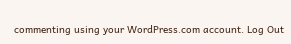commenting using your WordPress.com account. Log Out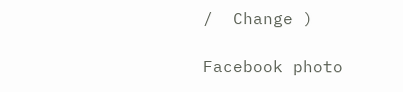/  Change )

Facebook photo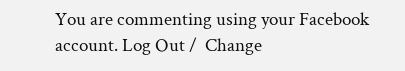You are commenting using your Facebook account. Log Out /  Change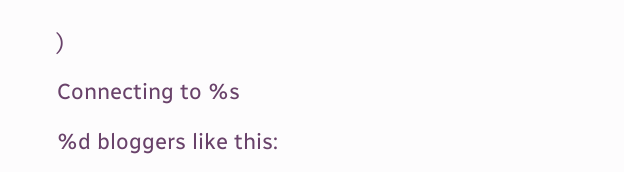)

Connecting to %s

%d bloggers like this: